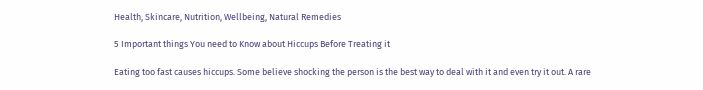Health, Skincare, Nutrition, Wellbeing, Natural Remedies

5 Important things You need to Know about Hiccups Before Treating it

Eating too fast causes hiccups. Some believe shocking the person is the best way to deal with it and even try it out. A rare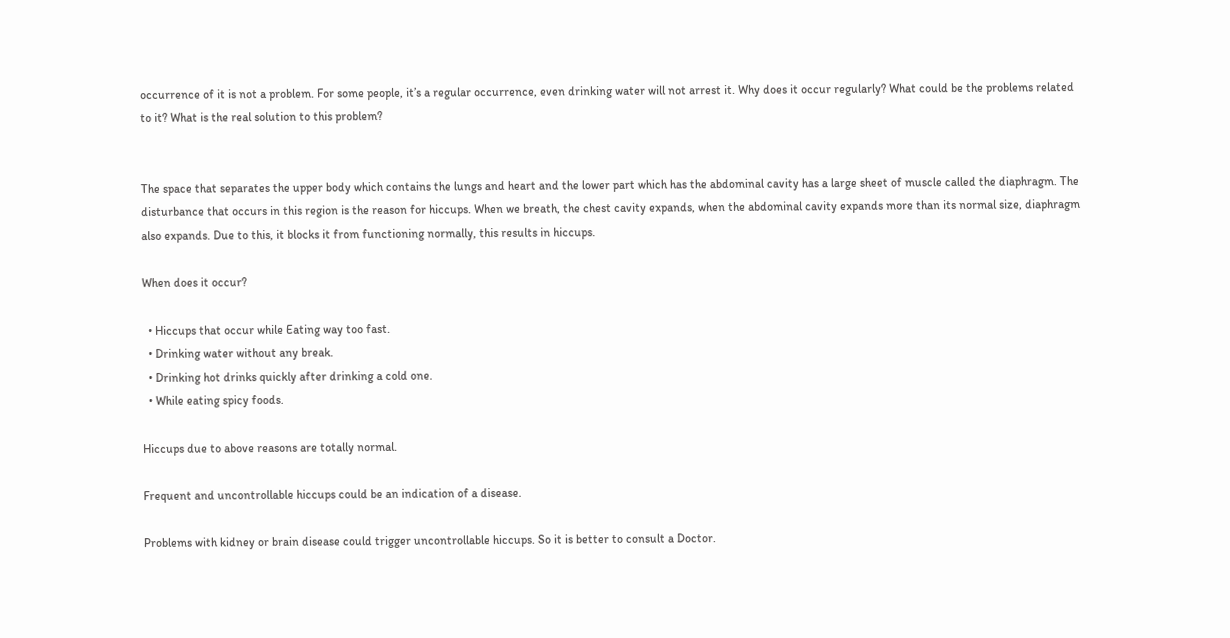occurrence of it is not a problem. For some people, it’s a regular occurrence, even drinking water will not arrest it. Why does it occur regularly? What could be the problems related to it? What is the real solution to this problem?


The space that separates the upper body which contains the lungs and heart and the lower part which has the abdominal cavity has a large sheet of muscle called the diaphragm. The disturbance that occurs in this region is the reason for hiccups. When we breath, the chest cavity expands, when the abdominal cavity expands more than its normal size, diaphragm also expands. Due to this, it blocks it from functioning normally, this results in hiccups.

When does it occur?

  • Hiccups that occur while Eating way too fast.
  • Drinking water without any break.
  • Drinking hot drinks quickly after drinking a cold one.
  • While eating spicy foods.

Hiccups due to above reasons are totally normal.

Frequent and uncontrollable hiccups could be an indication of a disease.

Problems with kidney or brain disease could trigger uncontrollable hiccups. So it is better to consult a Doctor.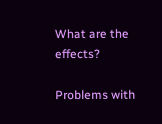What are the effects?

Problems with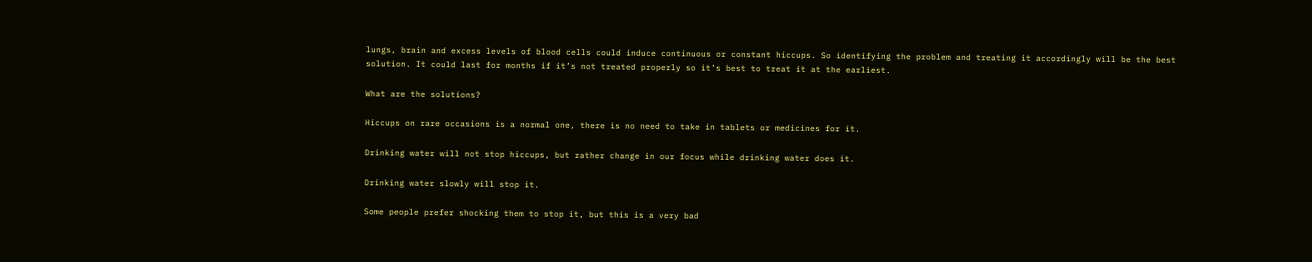lungs, brain and excess levels of blood cells could induce continuous or constant hiccups. So identifying the problem and treating it accordingly will be the best solution. It could last for months if it’s not treated properly so it’s best to treat it at the earliest.

What are the solutions?

Hiccups on rare occasions is a normal one, there is no need to take in tablets or medicines for it.

Drinking water will not stop hiccups, but rather change in our focus while drinking water does it.

Drinking water slowly will stop it.

Some people prefer shocking them to stop it, but this is a very bad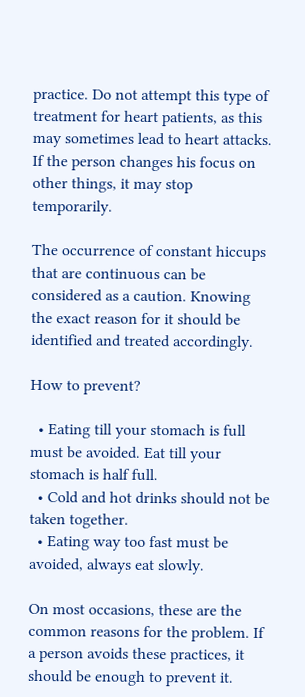practice. Do not attempt this type of treatment for heart patients, as this may sometimes lead to heart attacks. If the person changes his focus on other things, it may stop temporarily.

The occurrence of constant hiccups that are continuous can be considered as a caution. Knowing the exact reason for it should be identified and treated accordingly.

How to prevent?

  • Eating till your stomach is full must be avoided. Eat till your stomach is half full.
  • Cold and hot drinks should not be taken together.
  • Eating way too fast must be avoided, always eat slowly.

On most occasions, these are the common reasons for the problem. If a person avoids these practices, it should be enough to prevent it.